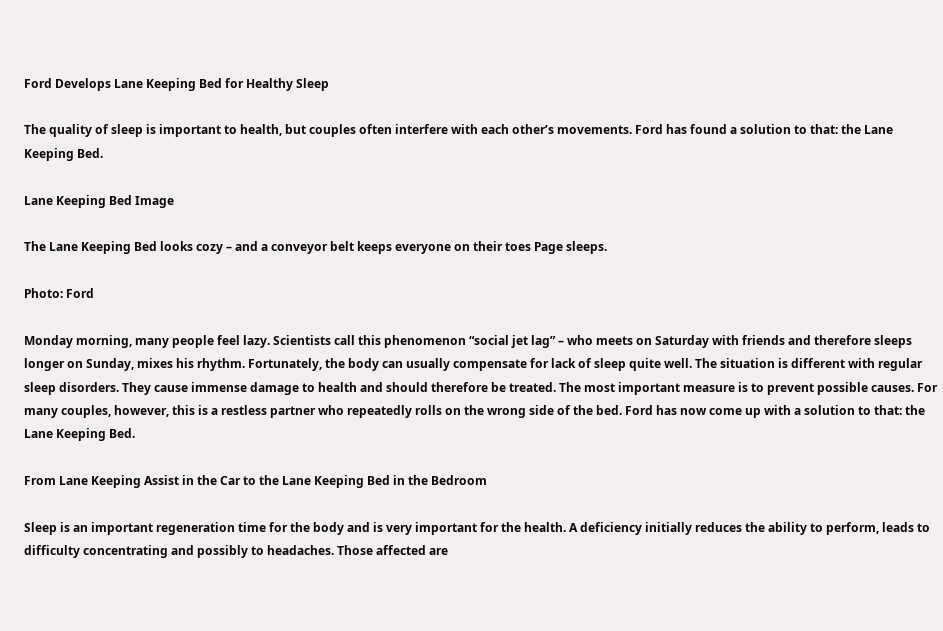Ford Develops Lane Keeping Bed for Healthy Sleep

The quality of sleep is important to health, but couples often interfere with each other’s movements. Ford has found a solution to that: the Lane Keeping Bed.

Lane Keeping Bed Image

The Lane Keeping Bed looks cozy – and a conveyor belt keeps everyone on their toes Page sleeps.

Photo: Ford

Monday morning, many people feel lazy. Scientists call this phenomenon “social jet lag” – who meets on Saturday with friends and therefore sleeps longer on Sunday, mixes his rhythm. Fortunately, the body can usually compensate for lack of sleep quite well. The situation is different with regular sleep disorders. They cause immense damage to health and should therefore be treated. The most important measure is to prevent possible causes. For many couples, however, this is a restless partner who repeatedly rolls on the wrong side of the bed. Ford has now come up with a solution to that: the Lane Keeping Bed.

From Lane Keeping Assist in the Car to the Lane Keeping Bed in the Bedroom

Sleep is an important regeneration time for the body and is very important for the health. A deficiency initially reduces the ability to perform, leads to difficulty concentrating and possibly to headaches. Those affected are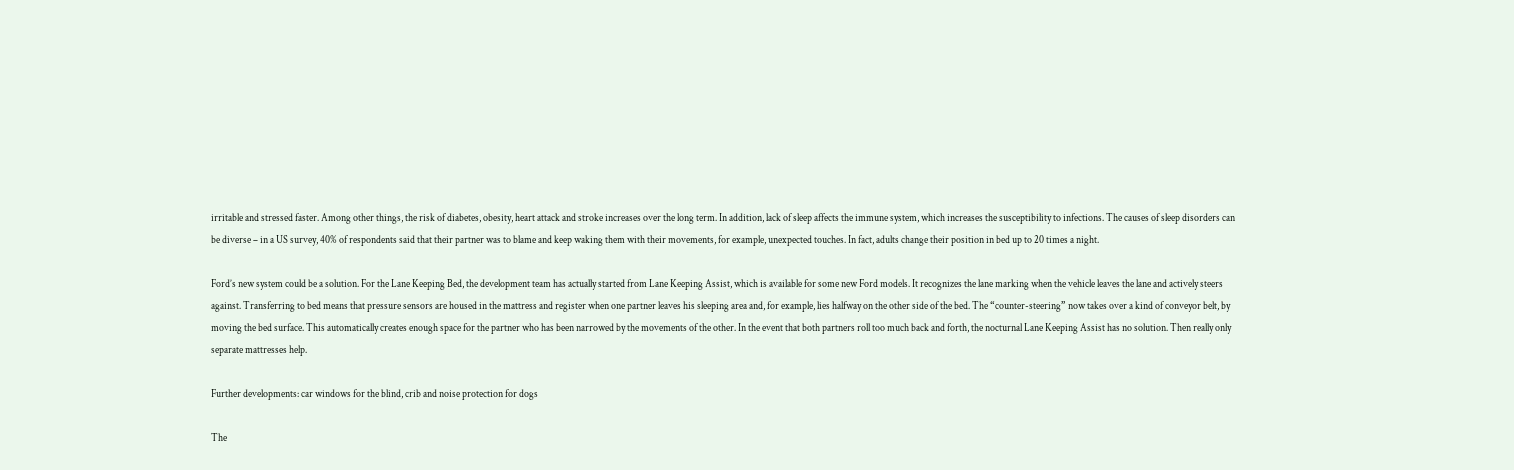irritable and stressed faster. Among other things, the risk of diabetes, obesity, heart attack and stroke increases over the long term. In addition, lack of sleep affects the immune system, which increases the susceptibility to infections. The causes of sleep disorders can be diverse – in a US survey, 40% of respondents said that their partner was to blame and keep waking them with their movements, for example, unexpected touches. In fact, adults change their position in bed up to 20 times a night.

Ford’s new system could be a solution. For the Lane Keeping Bed, the development team has actually started from Lane Keeping Assist, which is available for some new Ford models. It recognizes the lane marking when the vehicle leaves the lane and actively steers against. Transferring to bed means that pressure sensors are housed in the mattress and register when one partner leaves his sleeping area and, for example, lies halfway on the other side of the bed. The “counter-steering” now takes over a kind of conveyor belt, by moving the bed surface. This automatically creates enough space for the partner who has been narrowed by the movements of the other. In the event that both partners roll too much back and forth, the nocturnal Lane Keeping Assist has no solution. Then really only separate mattresses help.

Further developments: car windows for the blind, crib and noise protection for dogs

The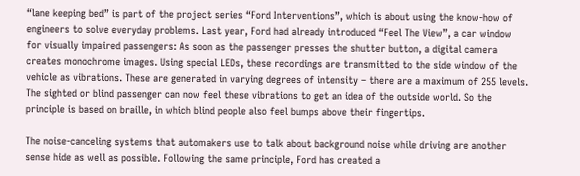“lane keeping bed” is part of the project series “Ford Interventions”, which is about using the know-how of engineers to solve everyday problems. Last year, Ford had already introduced “Feel The View”, a car window for visually impaired passengers: As soon as the passenger presses the shutter button, a digital camera creates monochrome images. Using special LEDs, these recordings are transmitted to the side window of the vehicle as vibrations. These are generated in varying degrees of intensity – there are a maximum of 255 levels. The sighted or blind passenger can now feel these vibrations to get an idea of the outside world. So the principle is based on braille, in which blind people also feel bumps above their fingertips.

The noise-canceling systems that automakers use to talk about background noise while driving are another sense hide as well as possible. Following the same principle, Ford has created a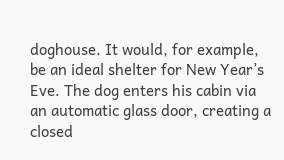doghouse. It would, for example, be an ideal shelter for New Year’s Eve. The dog enters his cabin via an automatic glass door, creating a closed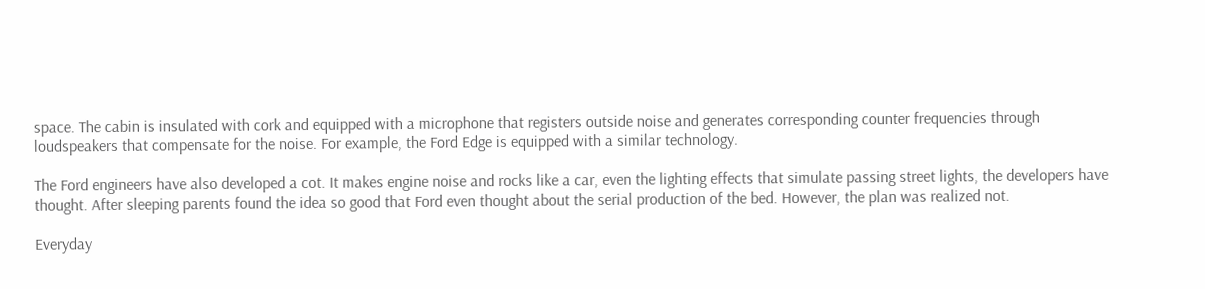space. The cabin is insulated with cork and equipped with a microphone that registers outside noise and generates corresponding counter frequencies through loudspeakers that compensate for the noise. For example, the Ford Edge is equipped with a similar technology.

The Ford engineers have also developed a cot. It makes engine noise and rocks like a car, even the lighting effects that simulate passing street lights, the developers have thought. After sleeping parents found the idea so good that Ford even thought about the serial production of the bed. However, the plan was realized not.

Everyday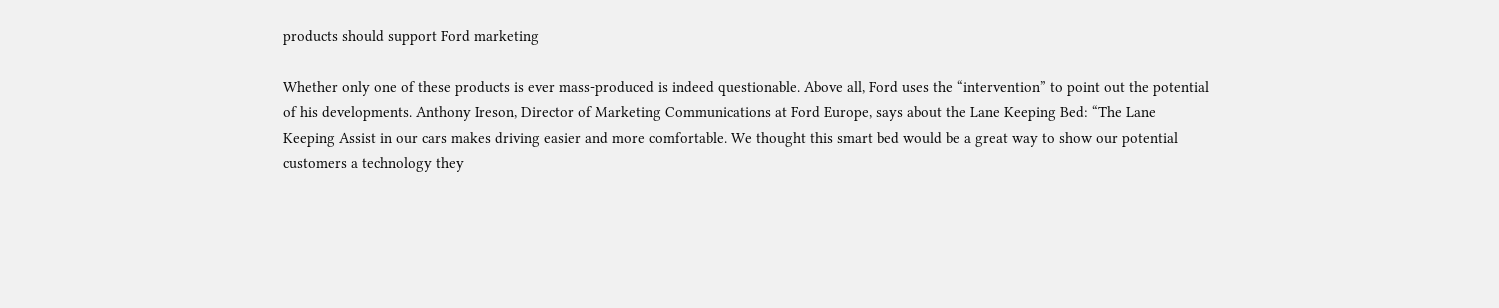products should support Ford marketing

Whether only one of these products is ever mass-produced is indeed questionable. Above all, Ford uses the “intervention” to point out the potential of his developments. Anthony Ireson, Director of Marketing Communications at Ford Europe, says about the Lane Keeping Bed: “The Lane Keeping Assist in our cars makes driving easier and more comfortable. We thought this smart bed would be a great way to show our potential customers a technology they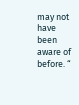may not have been aware of before. “